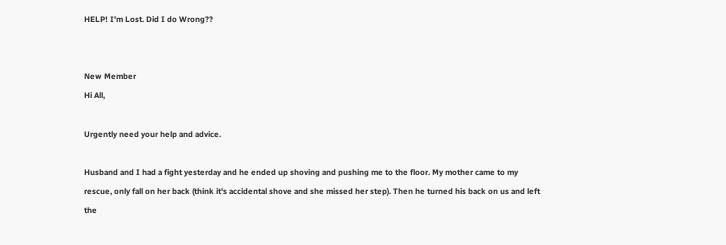HELP! I'm Lost. Did I do Wrong??


New Member
Hi All,

Urgently need your help and advice.

Husband and I had a fight yesterday and he ended up shoving and pushing me to the floor. My mother came to my rescue, only fall on her back (think it's accidental shove and she missed her step). Then he turned his back on us and left the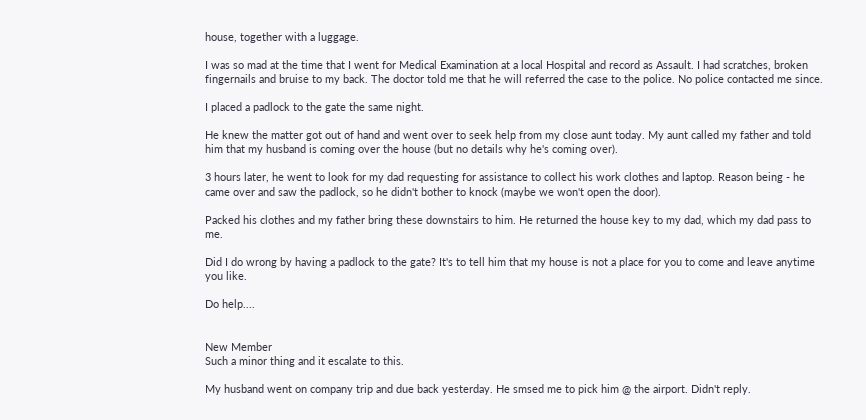house, together with a luggage.

I was so mad at the time that I went for Medical Examination at a local Hospital and record as Assault. I had scratches, broken fingernails and bruise to my back. The doctor told me that he will referred the case to the police. No police contacted me since.

I placed a padlock to the gate the same night.

He knew the matter got out of hand and went over to seek help from my close aunt today. My aunt called my father and told him that my husband is coming over the house (but no details why he's coming over).

3 hours later, he went to look for my dad requesting for assistance to collect his work clothes and laptop. Reason being - he came over and saw the padlock, so he didn't bother to knock (maybe we won't open the door).

Packed his clothes and my father bring these downstairs to him. He returned the house key to my dad, which my dad pass to me.

Did I do wrong by having a padlock to the gate? It's to tell him that my house is not a place for you to come and leave anytime you like.

Do help....


New Member
Such a minor thing and it escalate to this.

My husband went on company trip and due back yesterday. He smsed me to pick him @ the airport. Didn't reply.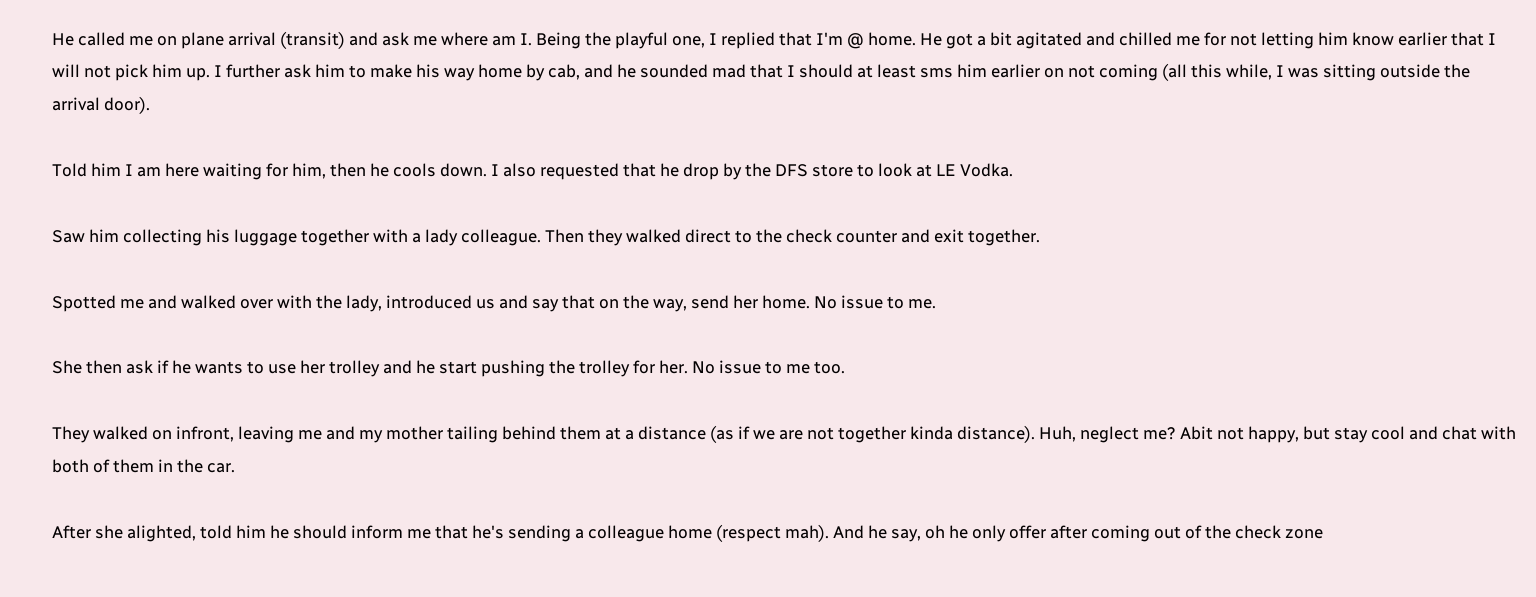He called me on plane arrival (transit) and ask me where am I. Being the playful one, I replied that I'm @ home. He got a bit agitated and chilled me for not letting him know earlier that I will not pick him up. I further ask him to make his way home by cab, and he sounded mad that I should at least sms him earlier on not coming (all this while, I was sitting outside the arrival door).

Told him I am here waiting for him, then he cools down. I also requested that he drop by the DFS store to look at LE Vodka.

Saw him collecting his luggage together with a lady colleague. Then they walked direct to the check counter and exit together.

Spotted me and walked over with the lady, introduced us and say that on the way, send her home. No issue to me.

She then ask if he wants to use her trolley and he start pushing the trolley for her. No issue to me too.

They walked on infront, leaving me and my mother tailing behind them at a distance (as if we are not together kinda distance). Huh, neglect me? Abit not happy, but stay cool and chat with both of them in the car.

After she alighted, told him he should inform me that he's sending a colleague home (respect mah). And he say, oh he only offer after coming out of the check zone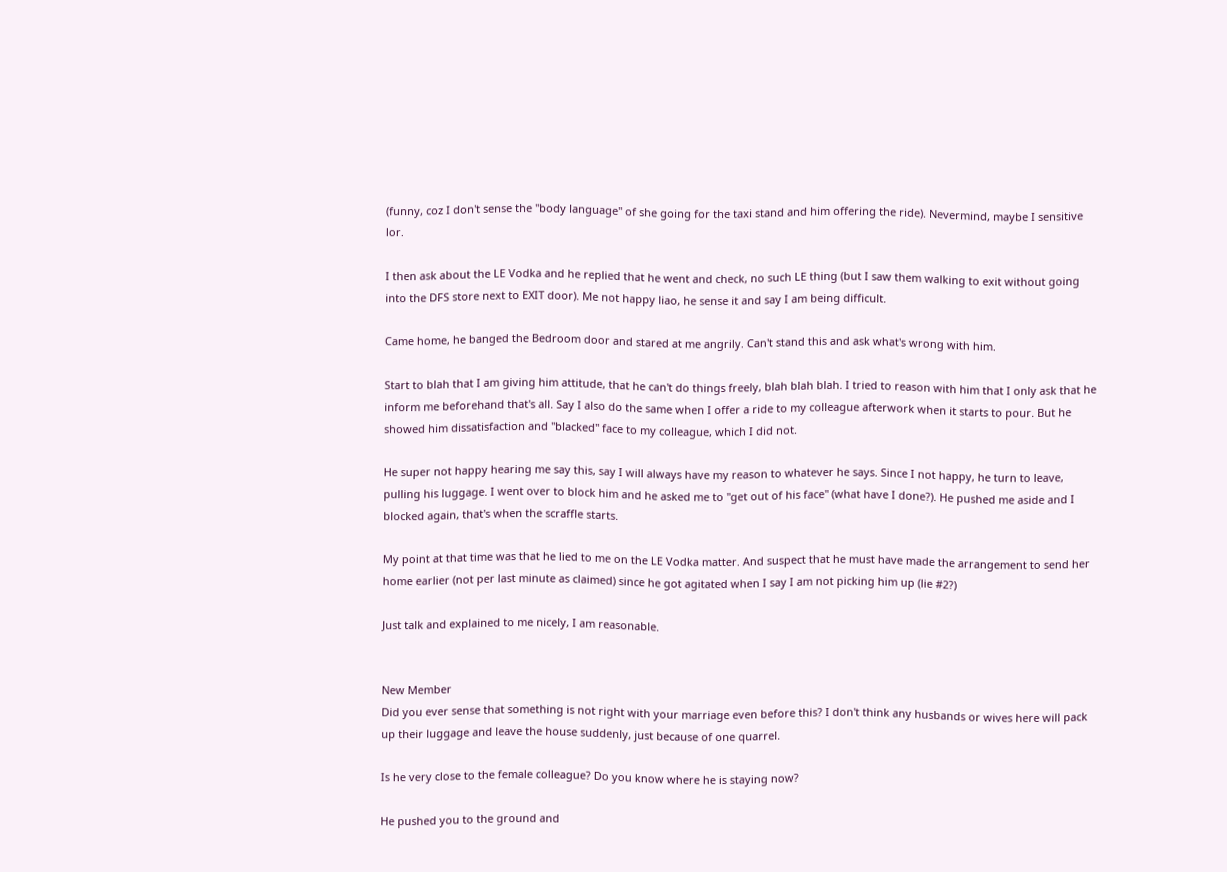(funny, coz I don't sense the "body language" of she going for the taxi stand and him offering the ride). Nevermind, maybe I sensitive lor.

I then ask about the LE Vodka and he replied that he went and check, no such LE thing (but I saw them walking to exit without going into the DFS store next to EXIT door). Me not happy liao, he sense it and say I am being difficult.

Came home, he banged the Bedroom door and stared at me angrily. Can't stand this and ask what's wrong with him.

Start to blah that I am giving him attitude, that he can't do things freely, blah blah blah. I tried to reason with him that I only ask that he inform me beforehand that's all. Say I also do the same when I offer a ride to my colleague afterwork when it starts to pour. But he showed him dissatisfaction and "blacked" face to my colleague, which I did not.

He super not happy hearing me say this, say I will always have my reason to whatever he says. Since I not happy, he turn to leave, pulling his luggage. I went over to block him and he asked me to "get out of his face" (what have I done?). He pushed me aside and I blocked again, that's when the scraffle starts.

My point at that time was that he lied to me on the LE Vodka matter. And suspect that he must have made the arrangement to send her home earlier (not per last minute as claimed) since he got agitated when I say I am not picking him up (lie #2?)

Just talk and explained to me nicely, I am reasonable.


New Member
Did you ever sense that something is not right with your marriage even before this? I don't think any husbands or wives here will pack up their luggage and leave the house suddenly, just because of one quarrel.

Is he very close to the female colleague? Do you know where he is staying now?

He pushed you to the ground and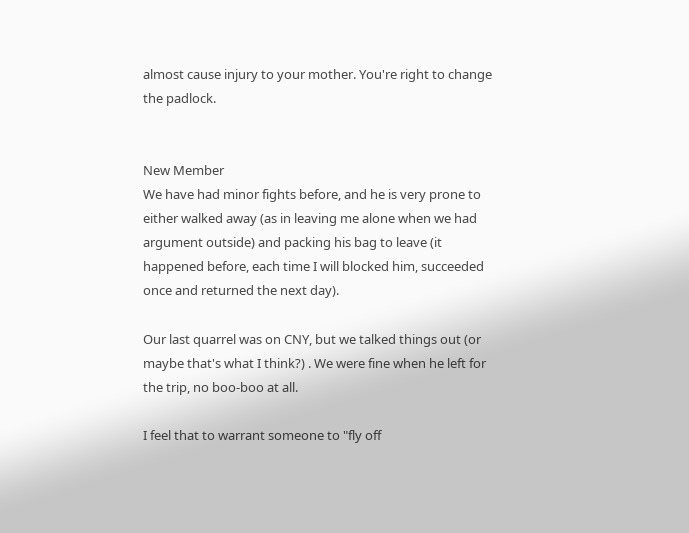almost cause injury to your mother. You're right to change the padlock.


New Member
We have had minor fights before, and he is very prone to either walked away (as in leaving me alone when we had argument outside) and packing his bag to leave (it happened before, each time I will blocked him, succeeded once and returned the next day).

Our last quarrel was on CNY, but we talked things out (or maybe that's what I think?) . We were fine when he left for the trip, no boo-boo at all.

I feel that to warrant someone to "fly off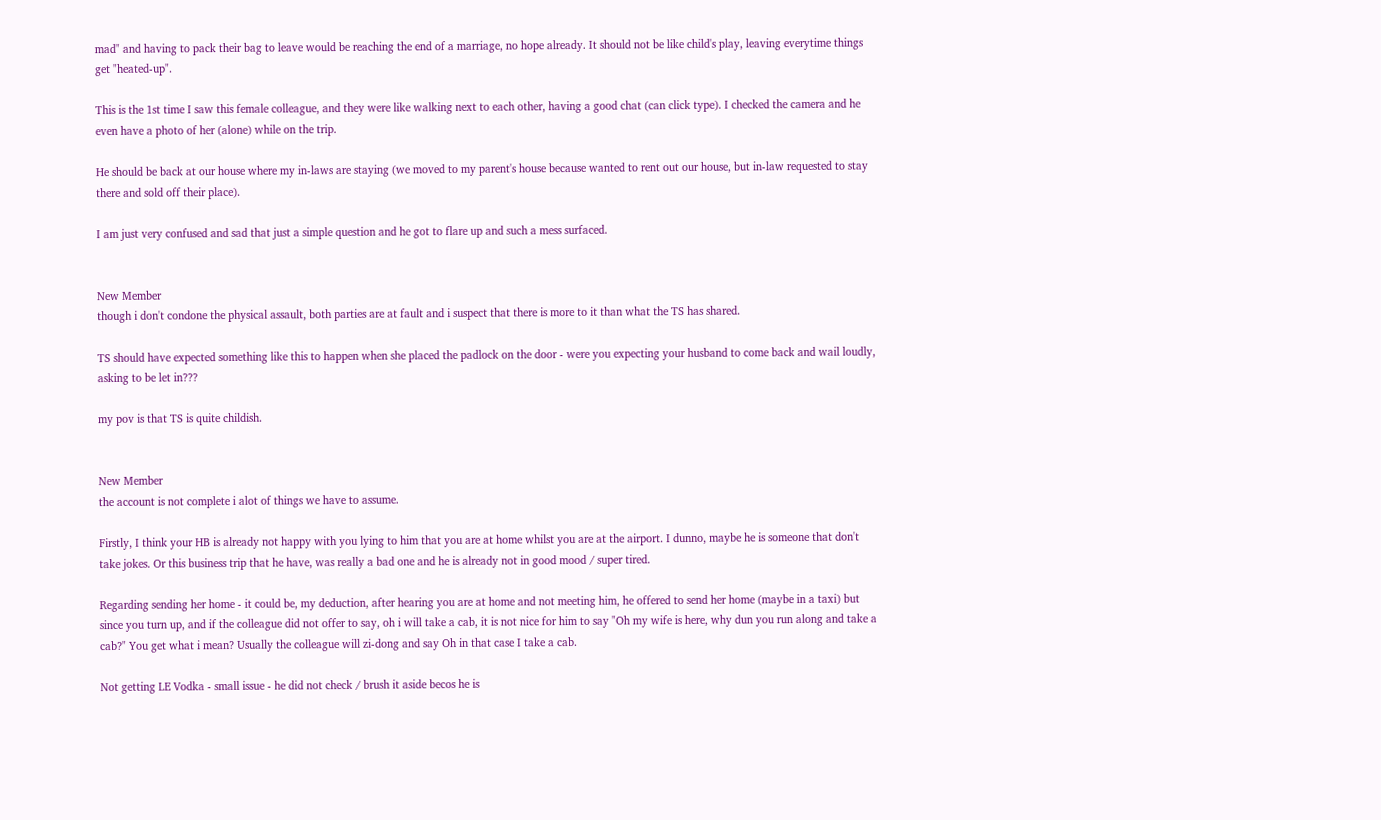mad" and having to pack their bag to leave would be reaching the end of a marriage, no hope already. It should not be like child's play, leaving everytime things get "heated-up".

This is the 1st time I saw this female colleague, and they were like walking next to each other, having a good chat (can click type). I checked the camera and he even have a photo of her (alone) while on the trip.

He should be back at our house where my in-laws are staying (we moved to my parent's house because wanted to rent out our house, but in-law requested to stay there and sold off their place).

I am just very confused and sad that just a simple question and he got to flare up and such a mess surfaced.


New Member
though i don't condone the physical assault, both parties are at fault and i suspect that there is more to it than what the TS has shared.

TS should have expected something like this to happen when she placed the padlock on the door - were you expecting your husband to come back and wail loudly, asking to be let in???

my pov is that TS is quite childish.


New Member
the account is not complete i alot of things we have to assume.

Firstly, I think your HB is already not happy with you lying to him that you are at home whilst you are at the airport. I dunno, maybe he is someone that don't take jokes. Or this business trip that he have, was really a bad one and he is already not in good mood / super tired.

Regarding sending her home - it could be, my deduction, after hearing you are at home and not meeting him, he offered to send her home (maybe in a taxi) but since you turn up, and if the colleague did not offer to say, oh i will take a cab, it is not nice for him to say "Oh my wife is here, why dun you run along and take a cab?" You get what i mean? Usually the colleague will zi-dong and say Oh in that case I take a cab.

Not getting LE Vodka - small issue - he did not check / brush it aside becos he is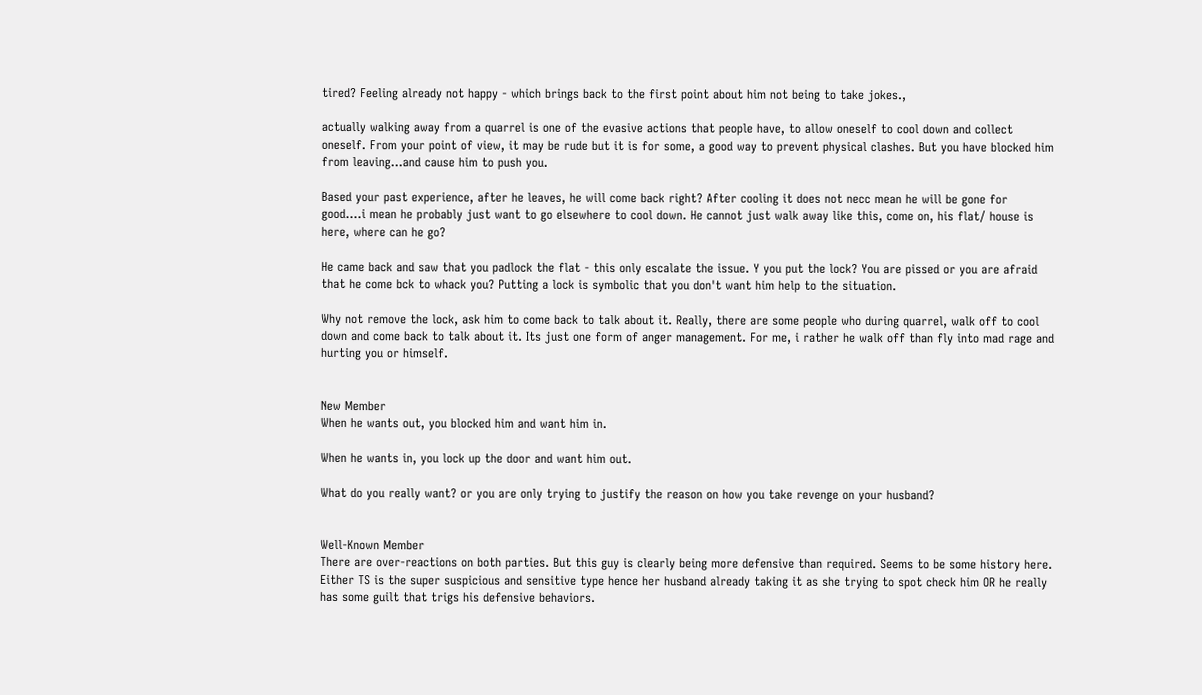tired? Feeling already not happy - which brings back to the first point about him not being to take jokes.,

actually walking away from a quarrel is one of the evasive actions that people have, to allow oneself to cool down and collect oneself. From your point of view, it may be rude but it is for some, a good way to prevent physical clashes. But you have blocked him from leaving...and cause him to push you.

Based your past experience, after he leaves, he will come back right? After cooling it does not necc mean he will be gone for good....i mean he probably just want to go elsewhere to cool down. He cannot just walk away like this, come on, his flat/ house is here, where can he go?

He came back and saw that you padlock the flat - this only escalate the issue. Y you put the lock? You are pissed or you are afraid that he come bck to whack you? Putting a lock is symbolic that you don't want him help to the situation.

Why not remove the lock, ask him to come back to talk about it. Really, there are some people who during quarrel, walk off to cool down and come back to talk about it. Its just one form of anger management. For me, i rather he walk off than fly into mad rage and hurting you or himself.


New Member
When he wants out, you blocked him and want him in.

When he wants in, you lock up the door and want him out.

What do you really want? or you are only trying to justify the reason on how you take revenge on your husband?


Well-Known Member
There are over-reactions on both parties. But this guy is clearly being more defensive than required. Seems to be some history here. Either TS is the super suspicious and sensitive type hence her husband already taking it as she trying to spot check him OR he really has some guilt that trigs his defensive behaviors.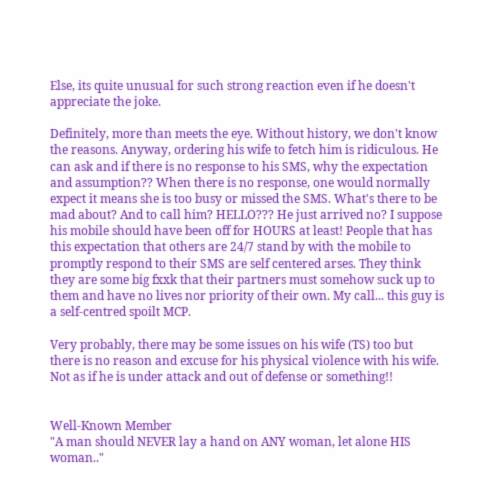Else, its quite unusual for such strong reaction even if he doesn't appreciate the joke.

Definitely, more than meets the eye. Without history, we don't know the reasons. Anyway, ordering his wife to fetch him is ridiculous. He can ask and if there is no response to his SMS, why the expectation and assumption?? When there is no response, one would normally expect it means she is too busy or missed the SMS. What's there to be mad about? And to call him? HELLO??? He just arrived no? I suppose his mobile should have been off for HOURS at least! People that has this expectation that others are 24/7 stand by with the mobile to promptly respond to their SMS are self centered arses. They think they are some big fxxk that their partners must somehow suck up to them and have no lives nor priority of their own. My call... this guy is a self-centred spoilt MCP.

Very probably, there may be some issues on his wife (TS) too but there is no reason and excuse for his physical violence with his wife. Not as if he is under attack and out of defense or something!!


Well-Known Member
"A man should NEVER lay a hand on ANY woman, let alone HIS woman.."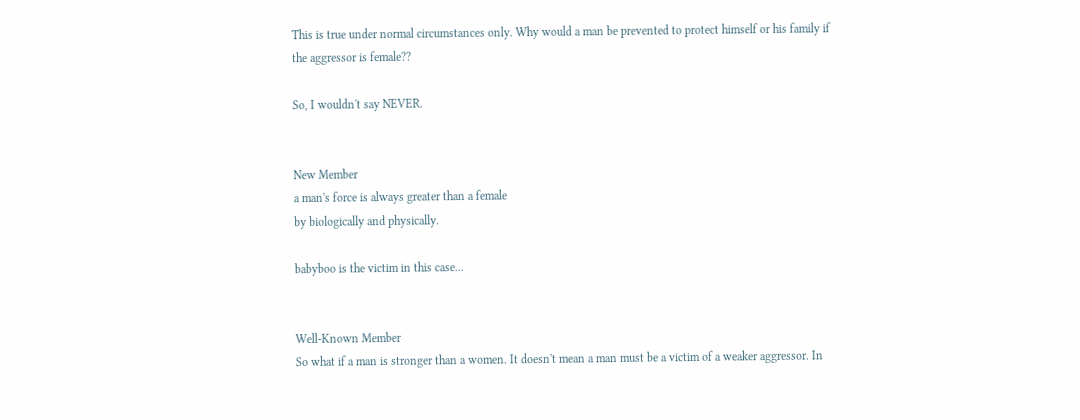This is true under normal circumstances only. Why would a man be prevented to protect himself or his family if the aggressor is female??

So, I wouldn't say NEVER.


New Member
a man's force is always greater than a female
by biologically and physically.

babyboo is the victim in this case...


Well-Known Member
So what if a man is stronger than a women. It doesn't mean a man must be a victim of a weaker aggressor. In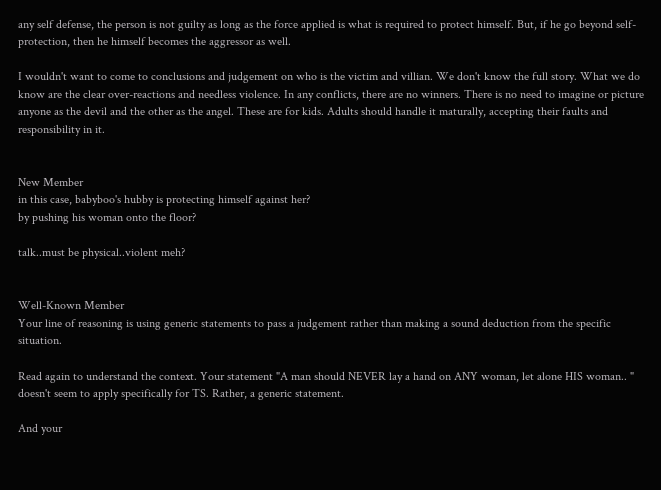any self defense, the person is not guilty as long as the force applied is what is required to protect himself. But, if he go beyond self-protection, then he himself becomes the aggressor as well.

I wouldn't want to come to conclusions and judgement on who is the victim and villian. We don't know the full story. What we do know are the clear over-reactions and needless violence. In any conflicts, there are no winners. There is no need to imagine or picture anyone as the devil and the other as the angel. These are for kids. Adults should handle it maturally, accepting their faults and responsibility in it.


New Member
in this case, babyboo's hubby is protecting himself against her?
by pushing his woman onto the floor?

talk..must be physical..violent meh?


Well-Known Member
Your line of reasoning is using generic statements to pass a judgement rather than making a sound deduction from the specific situation.

Read again to understand the context. Your statement "A man should NEVER lay a hand on ANY woman, let alone HIS woman.. " doesn't seem to apply specifically for TS. Rather, a generic statement.

And your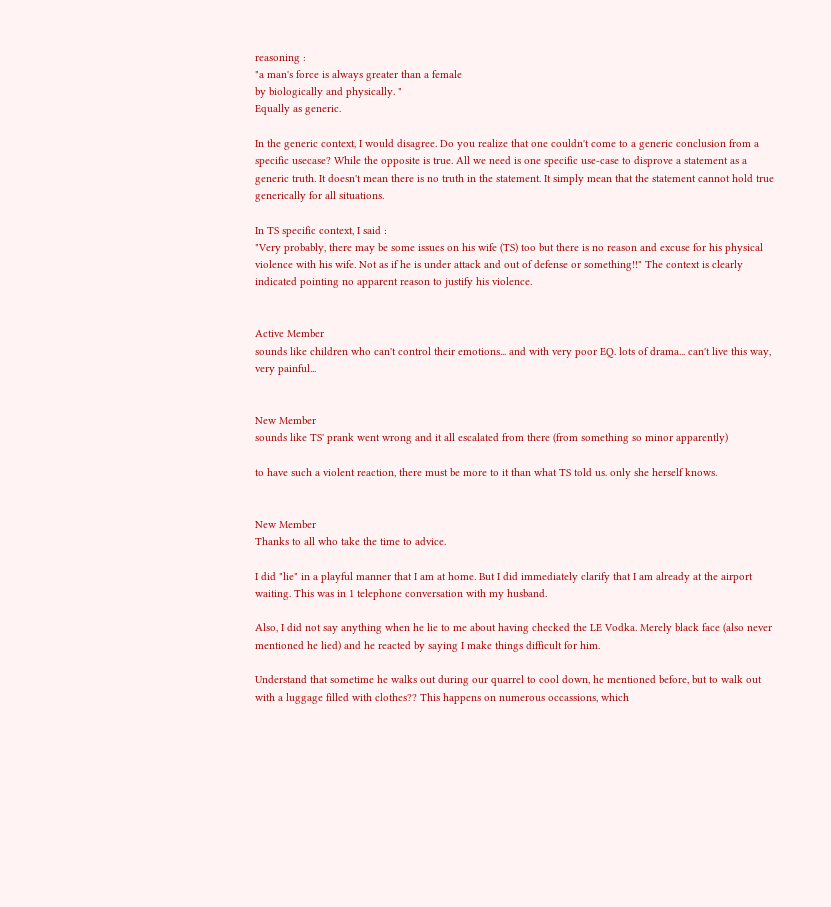reasoning :
"a man's force is always greater than a female
by biologically and physically. "
Equally as generic.

In the generic context, I would disagree. Do you realize that one couldn't come to a generic conclusion from a specific usecase? While the opposite is true. All we need is one specific use-case to disprove a statement as a generic truth. It doesn't mean there is no truth in the statement. It simply mean that the statement cannot hold true generically for all situations.

In TS specific context, I said :
"Very probably, there may be some issues on his wife (TS) too but there is no reason and excuse for his physical violence with his wife. Not as if he is under attack and out of defense or something!!" The context is clearly indicated pointing no apparent reason to justify his violence.


Active Member
sounds like children who can't control their emotions... and with very poor EQ. lots of drama... can't live this way, very painful...


New Member
sounds like TS' prank went wrong and it all escalated from there (from something so minor apparently)

to have such a violent reaction, there must be more to it than what TS told us. only she herself knows.


New Member
Thanks to all who take the time to advice.

I did "lie" in a playful manner that I am at home. But I did immediately clarify that I am already at the airport waiting. This was in 1 telephone conversation with my husband.

Also, I did not say anything when he lie to me about having checked the LE Vodka. Merely black face (also never mentioned he lied) and he reacted by saying I make things difficult for him.

Understand that sometime he walks out during our quarrel to cool down, he mentioned before, but to walk out with a luggage filled with clothes?? This happens on numerous occassions, which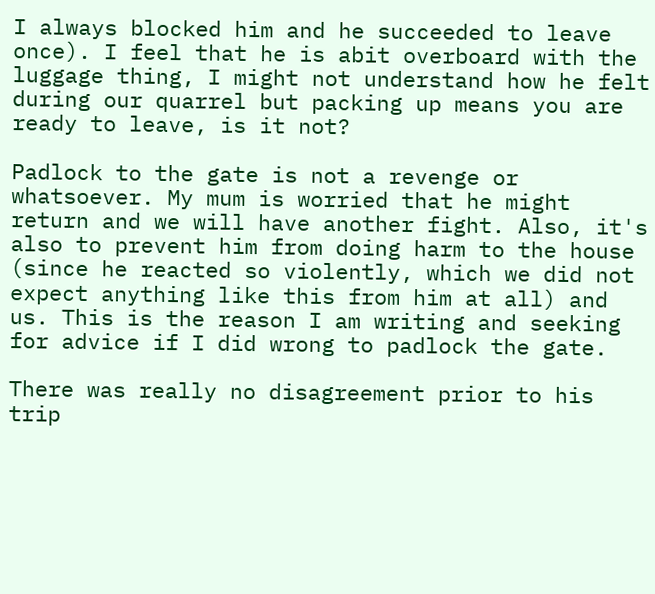I always blocked him and he succeeded to leave once). I feel that he is abit overboard with the luggage thing, I might not understand how he felt during our quarrel but packing up means you are ready to leave, is it not?

Padlock to the gate is not a revenge or whatsoever. My mum is worried that he might return and we will have another fight. Also, it's also to prevent him from doing harm to the house (since he reacted so violently, which we did not expect anything like this from him at all) and us. This is the reason I am writing and seeking for advice if I did wrong to padlock the gate.

There was really no disagreement prior to his trip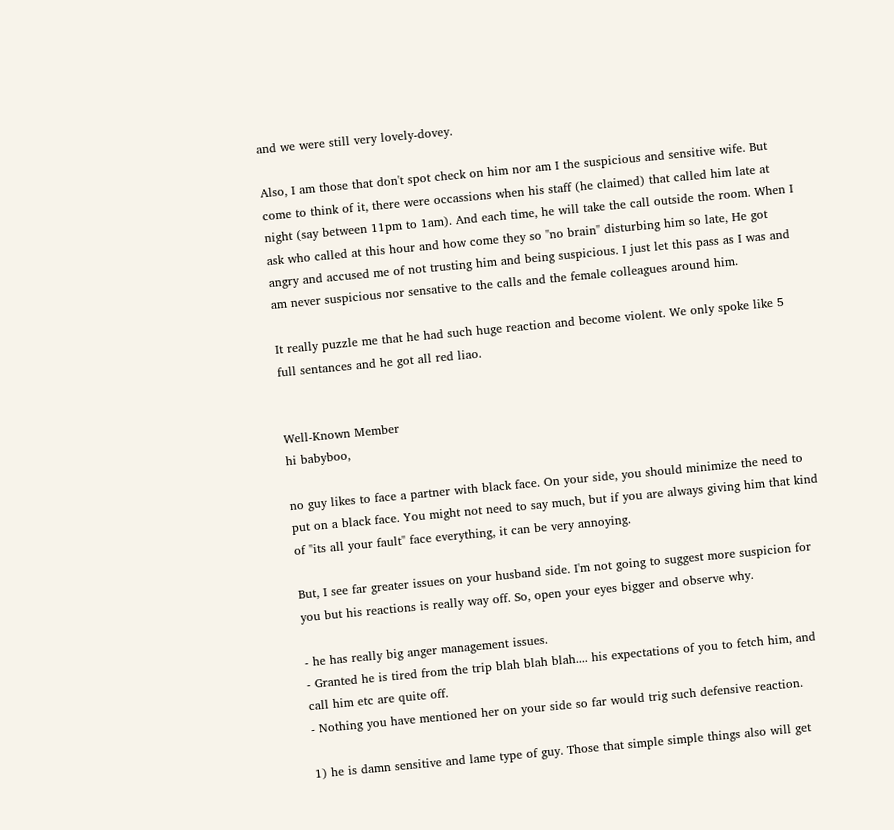and we were still very lovely-dovey.

Also, I am those that don't spot check on him nor am I the suspicious and sensitive wife. But come to think of it, there were occassions when his staff (he claimed) that called him late at night (say between 11pm to 1am). And each time, he will take the call outside the room. When I ask who called at this hour and how come they so "no brain" disturbing him so late, He got angry and accused me of not trusting him and being suspicious. I just let this pass as I was and am never suspicious nor sensative to the calls and the female colleagues around him.

It really puzzle me that he had such huge reaction and become violent. We only spoke like 5 full sentances and he got all red liao.


Well-Known Member
hi babyboo,

no guy likes to face a partner with black face. On your side, you should minimize the need to put on a black face. You might not need to say much, but if you are always giving him that kind of "its all your fault" face everything, it can be very annoying.

But, I see far greater issues on your husband side. I'm not going to suggest more suspicion for you but his reactions is really way off. So, open your eyes bigger and observe why.

- he has really big anger management issues.
- Granted he is tired from the trip blah blah blah.... his expectations of you to fetch him, and call him etc are quite off.
- Nothing you have mentioned her on your side so far would trig such defensive reaction.

1) he is damn sensitive and lame type of guy. Those that simple simple things also will get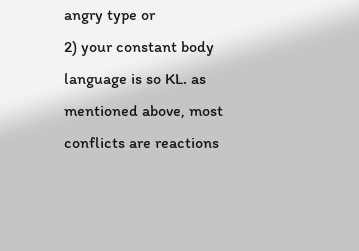angry type or
2) your constant body language is so KL. as mentioned above, most conflicts are reactions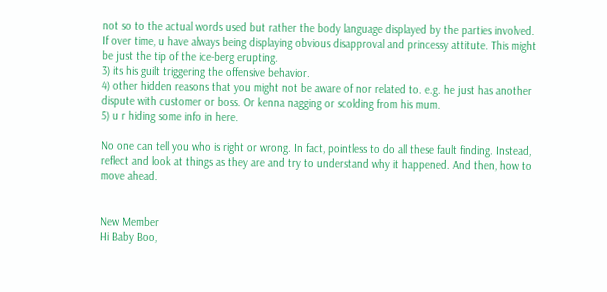not so to the actual words used but rather the body language displayed by the parties involved. If over time, u have always being displaying obvious disapproval and princessy attitute. This might be just the tip of the ice-berg erupting.
3) its his guilt triggering the offensive behavior.
4) other hidden reasons that you might not be aware of nor related to. e.g. he just has another dispute with customer or boss. Or kenna nagging or scolding from his mum.
5) u r hiding some info in here.

No one can tell you who is right or wrong. In fact, pointless to do all these fault finding. Instead, reflect and look at things as they are and try to understand why it happened. And then, how to move ahead.


New Member
Hi Baby Boo,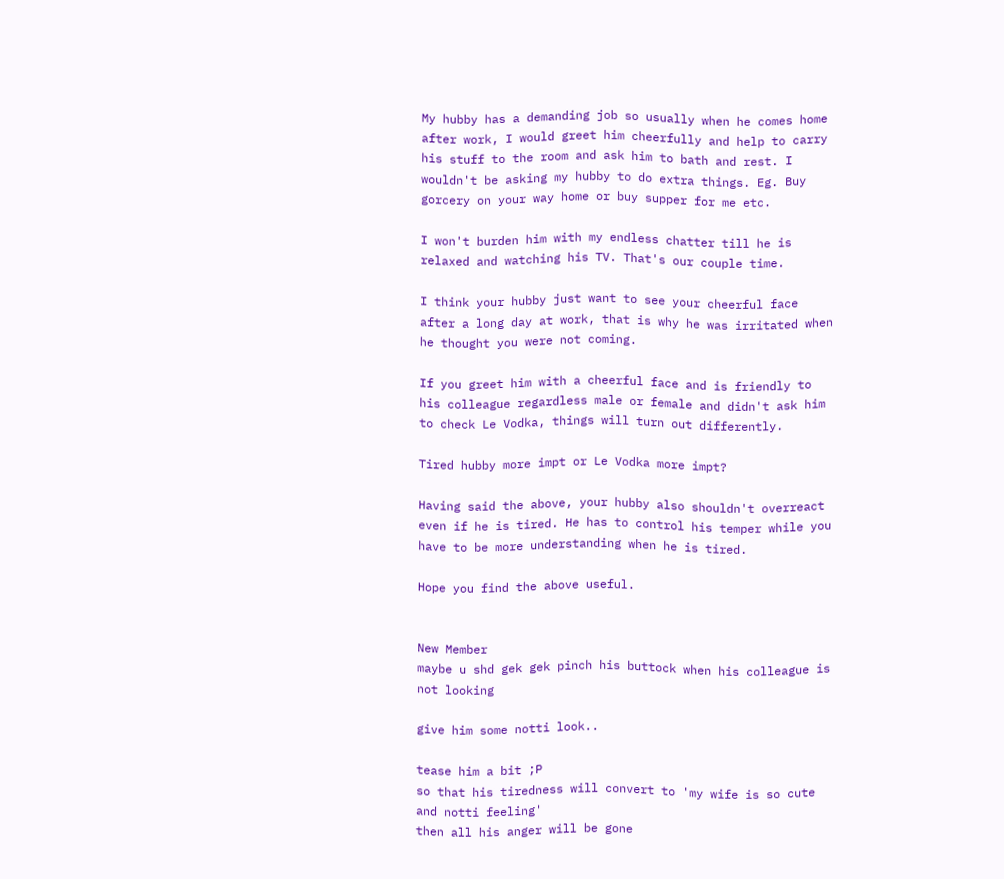My hubby has a demanding job so usually when he comes home after work, I would greet him cheerfully and help to carry his stuff to the room and ask him to bath and rest. I wouldn't be asking my hubby to do extra things. Eg. Buy gorcery on your way home or buy supper for me etc.

I won't burden him with my endless chatter till he is relaxed and watching his TV. That's our couple time.

I think your hubby just want to see your cheerful face after a long day at work, that is why he was irritated when he thought you were not coming.

If you greet him with a cheerful face and is friendly to his colleague regardless male or female and didn't ask him to check Le Vodka, things will turn out differently.

Tired hubby more impt or Le Vodka more impt?

Having said the above, your hubby also shouldn't overreact even if he is tired. He has to control his temper while you have to be more understanding when he is tired.

Hope you find the above useful.


New Member
maybe u shd gek gek pinch his buttock when his colleague is not looking

give him some notti look..

tease him a bit ;P
so that his tiredness will convert to 'my wife is so cute and notti feeling'
then all his anger will be gone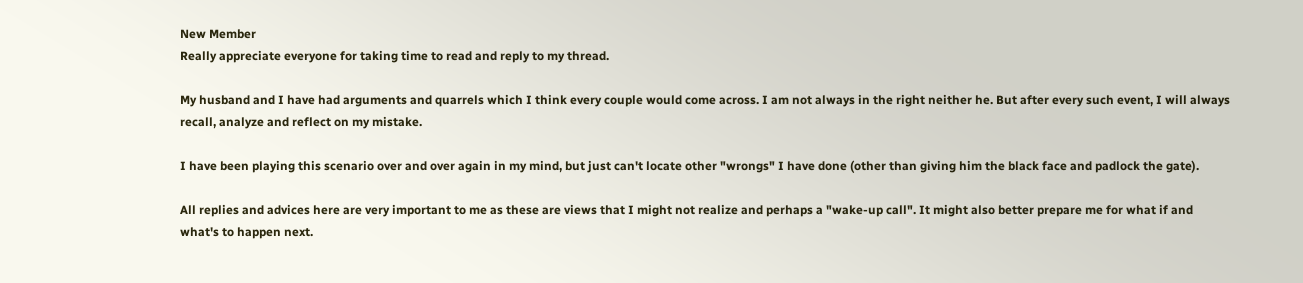New Member
Really appreciate everyone for taking time to read and reply to my thread.

My husband and I have had arguments and quarrels which I think every couple would come across. I am not always in the right neither he. But after every such event, I will always recall, analyze and reflect on my mistake.

I have been playing this scenario over and over again in my mind, but just can't locate other "wrongs" I have done (other than giving him the black face and padlock the gate).

All replies and advices here are very important to me as these are views that I might not realize and perhaps a "wake-up call". It might also better prepare me for what if and what's to happen next.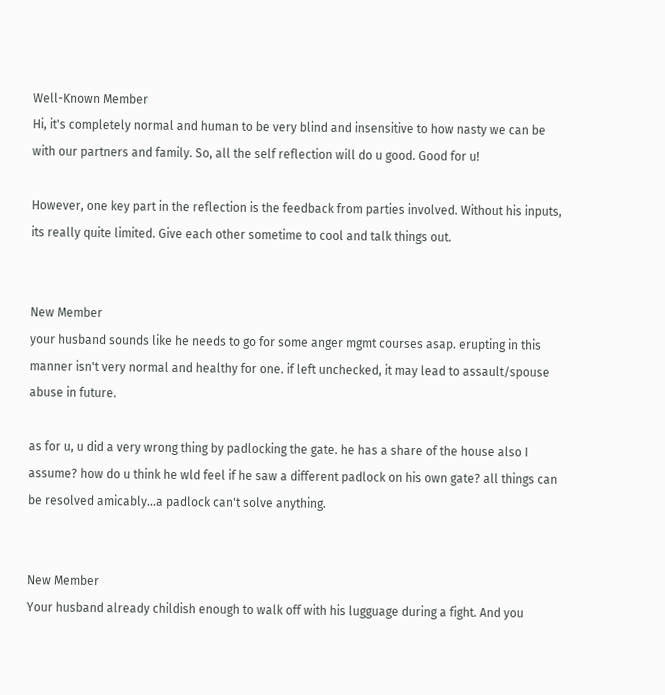Well-Known Member
Hi, it's completely normal and human to be very blind and insensitive to how nasty we can be with our partners and family. So, all the self reflection will do u good. Good for u!

However, one key part in the reflection is the feedback from parties involved. Without his inputs, its really quite limited. Give each other sometime to cool and talk things out.


New Member
your husband sounds like he needs to go for some anger mgmt courses asap. erupting in this manner isn't very normal and healthy for one. if left unchecked, it may lead to assault/spouse abuse in future.

as for u, u did a very wrong thing by padlocking the gate. he has a share of the house also I assume? how do u think he wld feel if he saw a different padlock on his own gate? all things can be resolved amicably...a padlock can't solve anything.


New Member
Your husband already childish enough to walk off with his lugguage during a fight. And you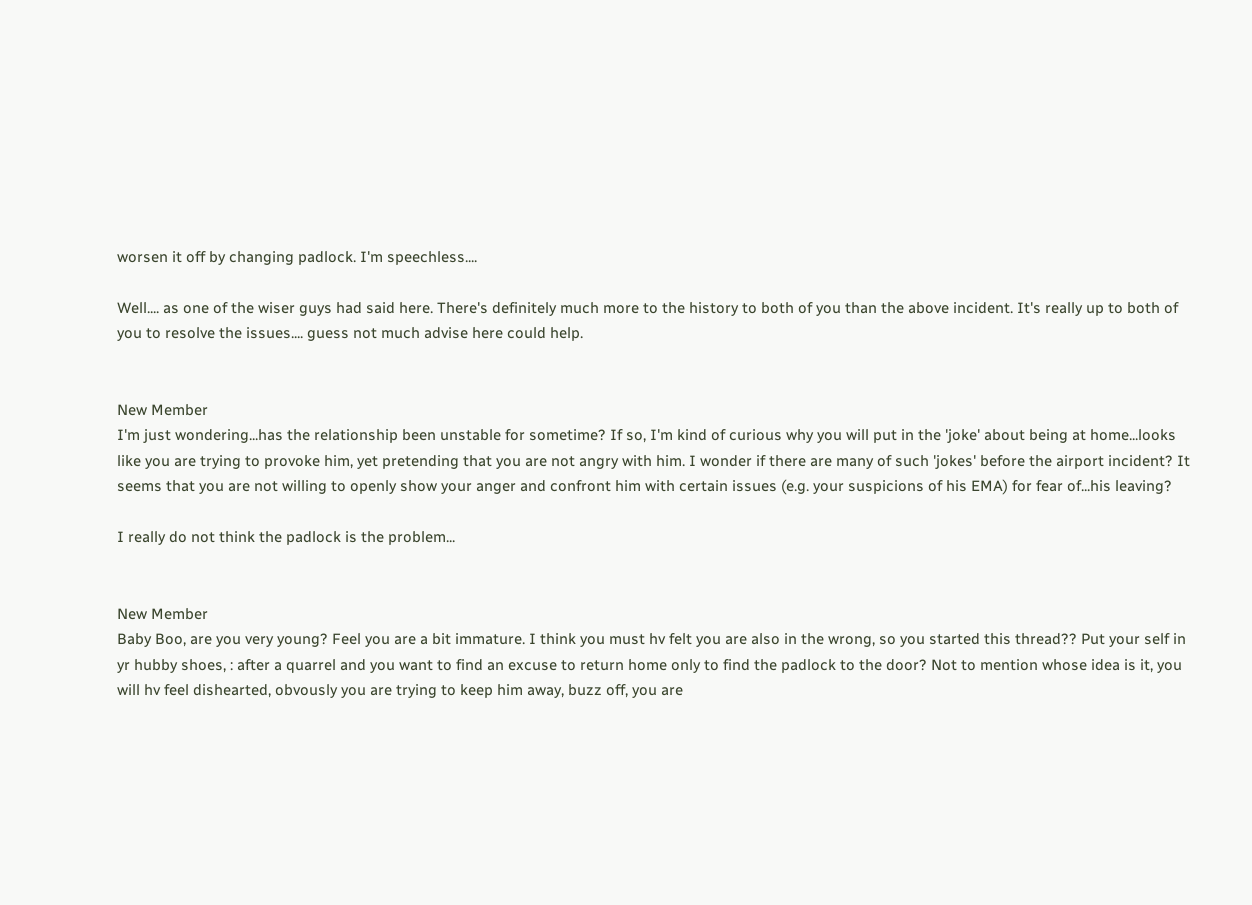worsen it off by changing padlock. I'm speechless....

Well.... as one of the wiser guys had said here. There's definitely much more to the history to both of you than the above incident. It's really up to both of you to resolve the issues.... guess not much advise here could help.


New Member
I'm just wondering...has the relationship been unstable for sometime? If so, I'm kind of curious why you will put in the 'joke' about being at home...looks like you are trying to provoke him, yet pretending that you are not angry with him. I wonder if there are many of such 'jokes' before the airport incident? It seems that you are not willing to openly show your anger and confront him with certain issues (e.g. your suspicions of his EMA) for fear of...his leaving?

I really do not think the padlock is the problem...


New Member
Baby Boo, are you very young? Feel you are a bit immature. I think you must hv felt you are also in the wrong, so you started this thread?? Put your self in yr hubby shoes, : after a quarrel and you want to find an excuse to return home only to find the padlock to the door? Not to mention whose idea is it, you will hv feel dishearted, obvously you are trying to keep him away, buzz off, you are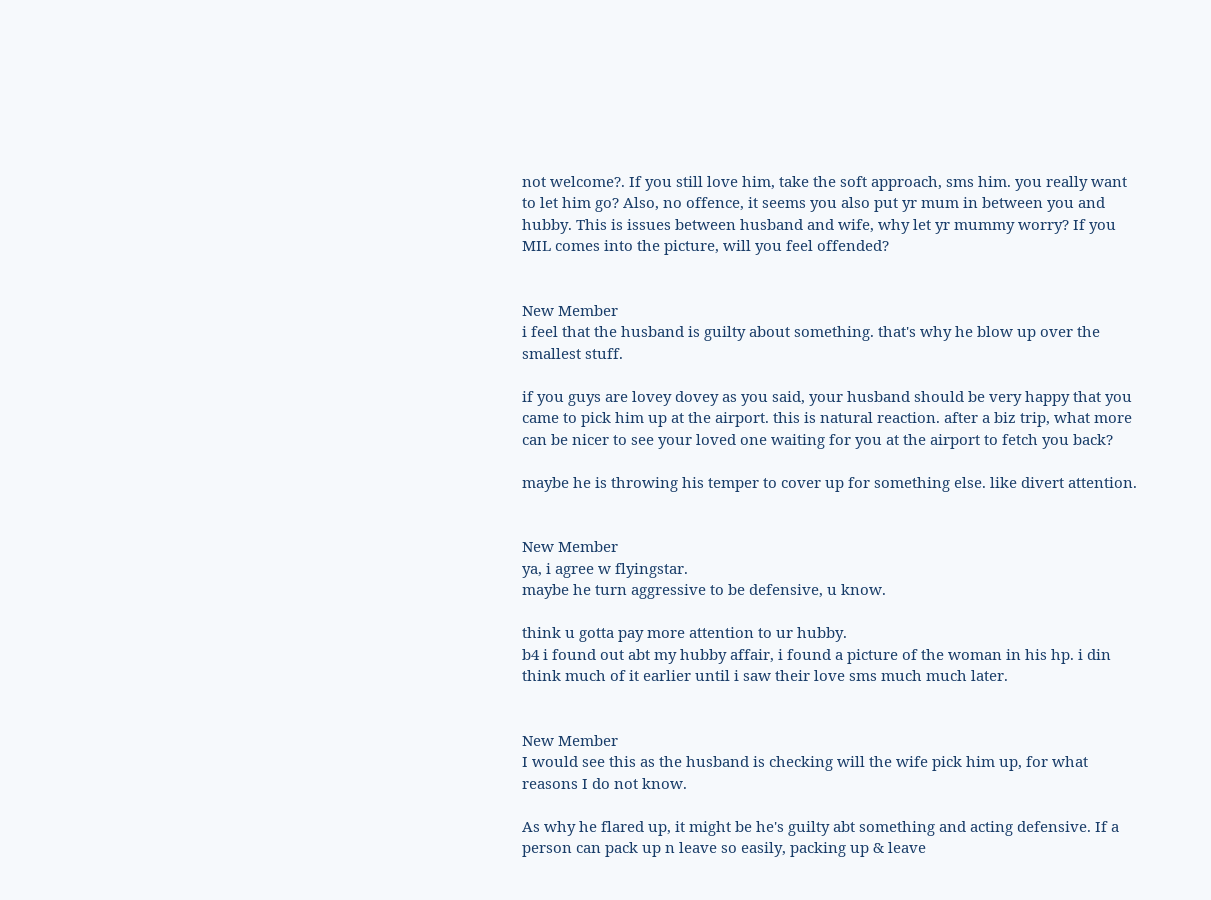not welcome?. If you still love him, take the soft approach, sms him. you really want to let him go? Also, no offence, it seems you also put yr mum in between you and hubby. This is issues between husband and wife, why let yr mummy worry? If you MIL comes into the picture, will you feel offended?


New Member
i feel that the husband is guilty about something. that's why he blow up over the smallest stuff.

if you guys are lovey dovey as you said, your husband should be very happy that you came to pick him up at the airport. this is natural reaction. after a biz trip, what more can be nicer to see your loved one waiting for you at the airport to fetch you back?

maybe he is throwing his temper to cover up for something else. like divert attention.


New Member
ya, i agree w flyingstar.
maybe he turn aggressive to be defensive, u know.

think u gotta pay more attention to ur hubby.
b4 i found out abt my hubby affair, i found a picture of the woman in his hp. i din think much of it earlier until i saw their love sms much much later.


New Member
I would see this as the husband is checking will the wife pick him up, for what reasons I do not know.

As why he flared up, it might be he's guilty abt something and acting defensive. If a person can pack up n leave so easily, packing up & leave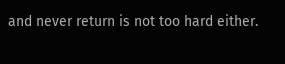and never return is not too hard either.